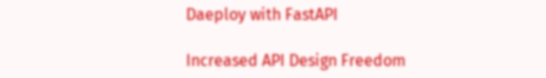Daeploy with FastAPI

Increased API Design Freedom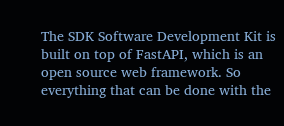The SDK Software Development Kit is built on top of FastAPI, which is an open source web framework. So everything that can be done with the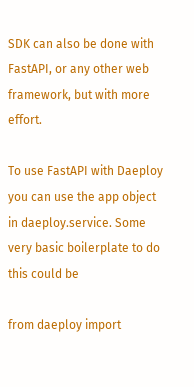SDK can also be done with FastAPI, or any other web framework, but with more effort.

To use FastAPI with Daeploy you can use the app object in daeploy.service. Some very basic boilerplate to do this could be

from daeploy import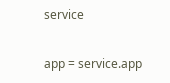service

app = service.app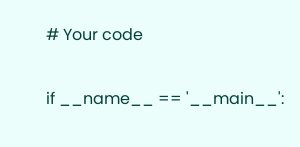# Your code

if __name__ == '__main__':